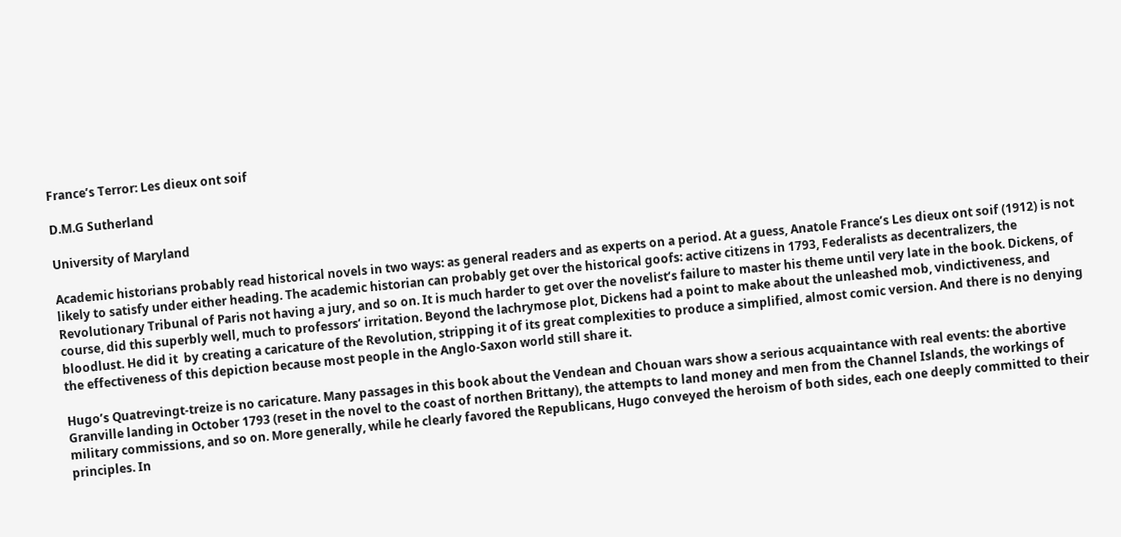France’s Terror: Les dieux ont soif

D.M.G Sutherland

University of Maryland

Academic historians probably read historical novels in two ways: as general readers and as experts on a period. At a guess, Anatole France’s Les dieux ont soif (1912) is not likely to satisfy under either heading. The academic historian can probably get over the historical goofs: active citizens in 1793, Federalists as decentralizers, the Revolutionary Tribunal of Paris not having a jury, and so on. It is much harder to get over the novelist’s failure to master his theme until very late in the book. Dickens, of course, did this superbly well, much to professors’ irritation. Beyond the lachrymose plot, Dickens had a point to make about the unleashed mob, vindictiveness, and bloodlust. He did it  by creating a caricature of the Revolution, stripping it of its great complexities to produce a simplified, almost comic version. And there is no denying the effectiveness of this depiction because most people in the Anglo-Saxon world still share it.

Hugo’s Quatrevingt-treize is no caricature. Many passages in this book about the Vendean and Chouan wars show a serious acquaintance with real events: the abortive Granville landing in October 1793 (reset in the novel to the coast of northen Brittany), the attempts to land money and men from the Channel Islands, the workings of military commissions, and so on. More generally, while he clearly favored the Republicans, Hugo conveyed the heroism of both sides, each one deeply committed to their principles. In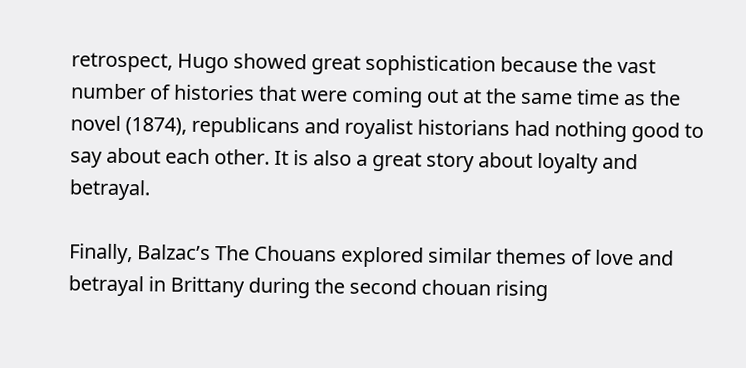retrospect, Hugo showed great sophistication because the vast number of histories that were coming out at the same time as the novel (1874), republicans and royalist historians had nothing good to say about each other. It is also a great story about loyalty and betrayal.

Finally, Balzac’s The Chouans explored similar themes of love and betrayal in Brittany during the second chouan rising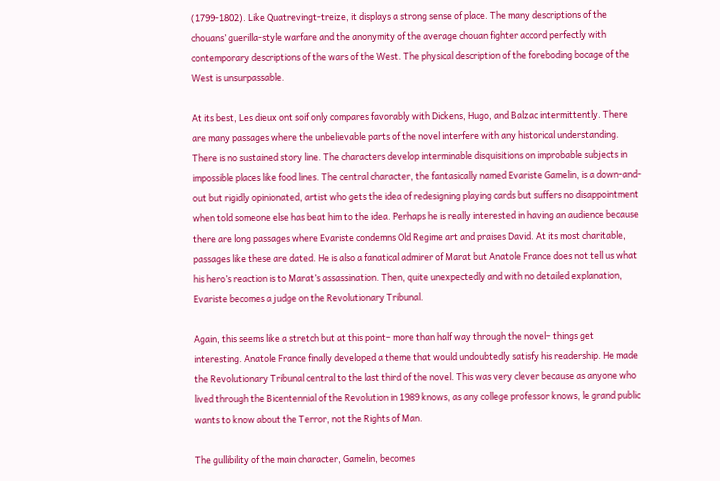(1799-1802). Like Quatrevingt-treize, it displays a strong sense of place. The many descriptions of the chouans’ guerilla-style warfare and the anonymity of the average chouan fighter accord perfectly with contemporary descriptions of the wars of the West. The physical description of the foreboding bocage of the West is unsurpassable.

At its best, Les dieux ont soif only compares favorably with Dickens, Hugo, and Balzac intermittently. There are many passages where the unbelievable parts of the novel interfere with any historical understanding. There is no sustained story line. The characters develop interminable disquisitions on improbable subjects in impossible places like food lines. The central character, the fantasically named Evariste Gamelin, is a down-and-out but rigidly opinionated, artist who gets the idea of redesigning playing cards but suffers no disappointment when told someone else has beat him to the idea. Perhaps he is really interested in having an audience because there are long passages where Evariste condemns Old Regime art and praises David. At its most charitable, passages like these are dated. He is also a fanatical admirer of Marat but Anatole France does not tell us what his hero’s reaction is to Marat’s assassination. Then, quite unexpectedly and with no detailed explanation, Evariste becomes a judge on the Revolutionary Tribunal.

Again, this seems like a stretch but at this point– more than half way through the novel– things get interesting. Anatole France finally developed a theme that would undoubtedly satisfy his readership. He made the Revolutionary Tribunal central to the last third of the novel. This was very clever because as anyone who lived through the Bicentennial of the Revolution in 1989 knows, as any college professor knows, le grand public wants to know about the Terror, not the Rights of Man.

The gullibility of the main character, Gamelin, becomes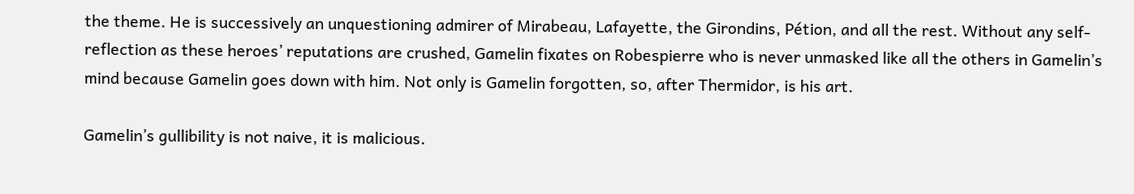the theme. He is successively an unquestioning admirer of Mirabeau, Lafayette, the Girondins, Pétion, and all the rest. Without any self-reflection as these heroes’ reputations are crushed, Gamelin fixates on Robespierre who is never unmasked like all the others in Gamelin’s mind because Gamelin goes down with him. Not only is Gamelin forgotten, so, after Thermidor, is his art.

Gamelin’s gullibility is not naive, it is malicious.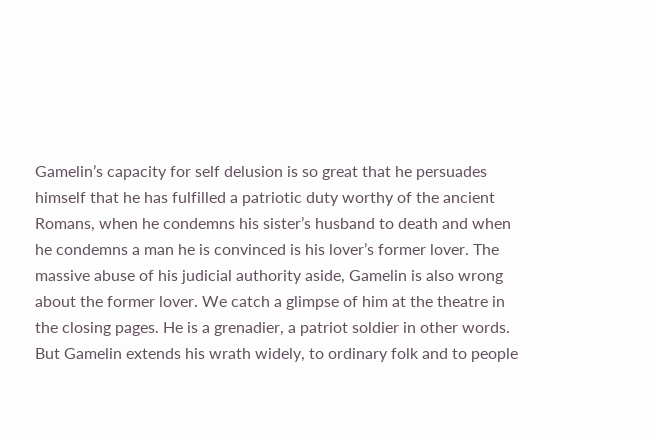Gamelin’s capacity for self delusion is so great that he persuades himself that he has fulfilled a patriotic duty worthy of the ancient Romans, when he condemns his sister’s husband to death and when he condemns a man he is convinced is his lover’s former lover. The massive abuse of his judicial authority aside, Gamelin is also wrong about the former lover. We catch a glimpse of him at the theatre in the closing pages. He is a grenadier, a patriot soldier in other words. But Gamelin extends his wrath widely, to ordinary folk and to people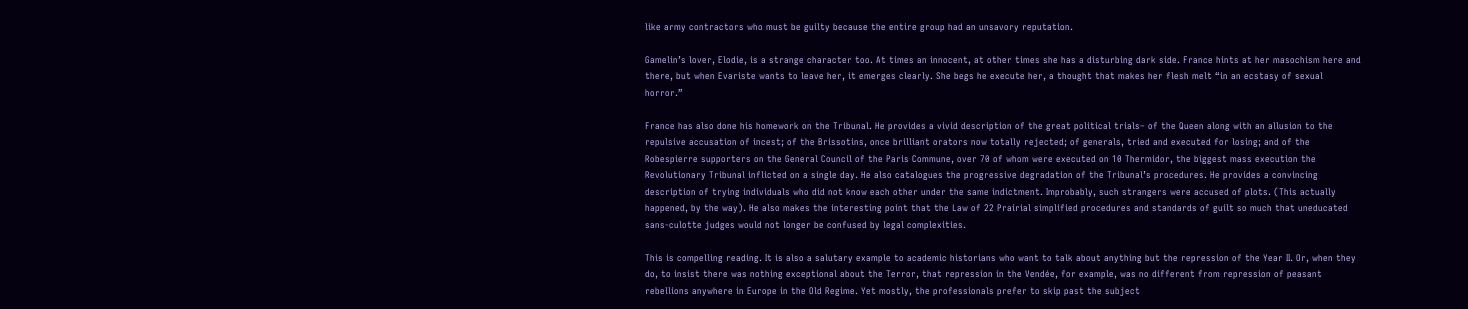like army contractors who must be guilty because the entire group had an unsavory reputation.

Gamelin’s lover, Elodie, is a strange character too. At times an innocent, at other times she has a disturbing dark side. France hints at her masochism here and there, but when Evariste wants to leave her, it emerges clearly. She begs he execute her, a thought that makes her flesh melt “in an ecstasy of sexual horror.”

France has also done his homework on the Tribunal. He provides a vivid description of the great political trials– of the Queen along with an allusion to the repulsive accusation of incest; of the Brissotins, once brilliant orators now totally rejected; of generals, tried and executed for losing; and of the Robespierre supporters on the General Council of the Paris Commune, over 70 of whom were executed on 10 Thermidor, the biggest mass execution the Revolutionary Tribunal inflicted on a single day. He also catalogues the progressive degradation of the Tribunal’s procedures. He provides a convincing description of trying individuals who did not know each other under the same indictment. Improbably, such strangers were accused of plots. (This actually happened, by the way). He also makes the interesting point that the Law of 22 Prairial simplified procedures and standards of guilt so much that uneducated sans-culotte judges would not longer be confused by legal complexities.

This is compelling reading. It is also a salutary example to academic historians who want to talk about anything but the repression of the Year II. Or, when they do, to insist there was nothing exceptional about the Terror, that repression in the Vendée, for example, was no different from repression of peasant rebellions anywhere in Europe in the Old Regime. Yet mostly, the professionals prefer to skip past the subject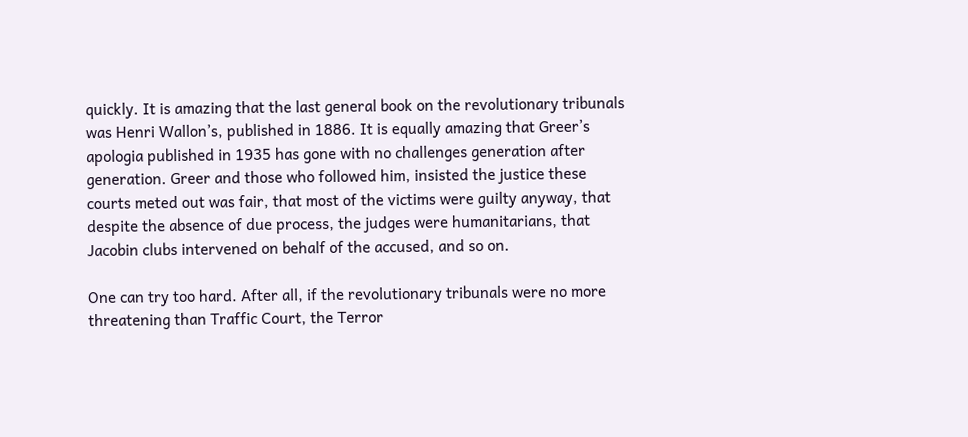quickly. It is amazing that the last general book on the revolutionary tribunals was Henri Wallon’s, published in 1886. It is equally amazing that Greer’s apologia published in 1935 has gone with no challenges generation after generation. Greer and those who followed him, insisted the justice these courts meted out was fair, that most of the victims were guilty anyway, that despite the absence of due process, the judges were humanitarians, that Jacobin clubs intervened on behalf of the accused, and so on.

One can try too hard. After all, if the revolutionary tribunals were no more threatening than Traffic Court, the Terror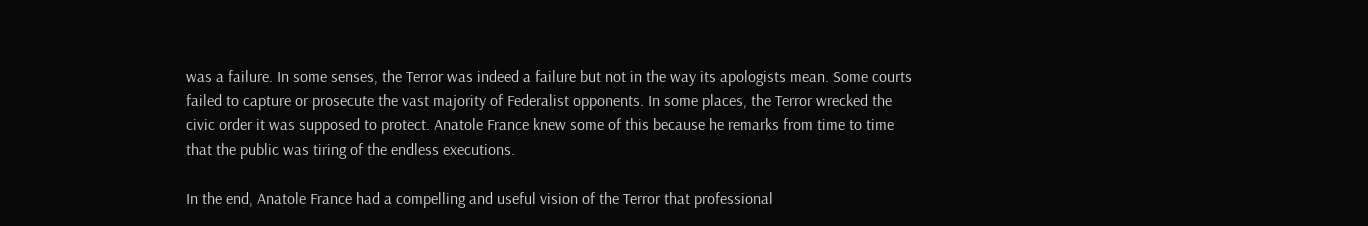was a failure. In some senses, the Terror was indeed a failure but not in the way its apologists mean. Some courts failed to capture or prosecute the vast majority of Federalist opponents. In some places, the Terror wrecked the civic order it was supposed to protect. Anatole France knew some of this because he remarks from time to time that the public was tiring of the endless executions.

In the end, Anatole France had a compelling and useful vision of the Terror that professional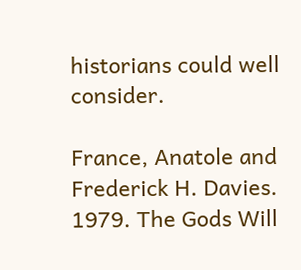historians could well consider.

France, Anatole and Frederick H. Davies. 1979. The Gods Will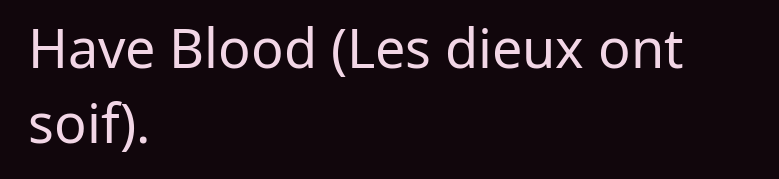Have Blood (Les dieux ont soif).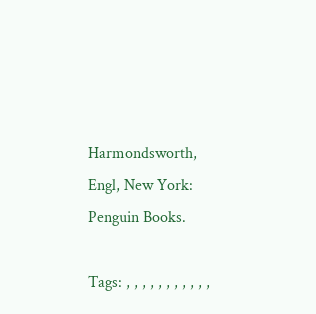Harmondsworth, Engl, New York: Penguin Books.

Tags: , , , , , , , , , , ,